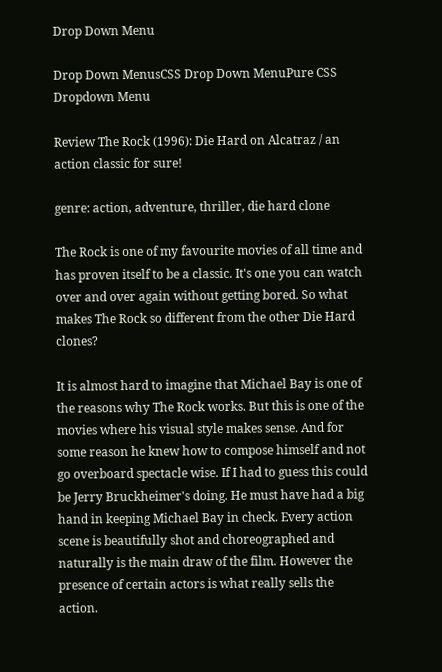Drop Down Menu

Drop Down MenusCSS Drop Down MenuPure CSS Dropdown Menu

Review The Rock (1996): Die Hard on Alcatraz / an action classic for sure!

genre: action, adventure, thriller, die hard clone

The Rock is one of my favourite movies of all time and has proven itself to be a classic. It's one you can watch over and over again without getting bored. So what makes The Rock so different from the other Die Hard clones?

It is almost hard to imagine that Michael Bay is one of the reasons why The Rock works. But this is one of the movies where his visual style makes sense. And for some reason he knew how to compose himself and not go overboard spectacle wise. If I had to guess this could be Jerry Bruckheimer's doing. He must have had a big hand in keeping Michael Bay in check. Every action scene is beautifully shot and choreographed and naturally is the main draw of the film. However the presence of certain actors is what really sells the action.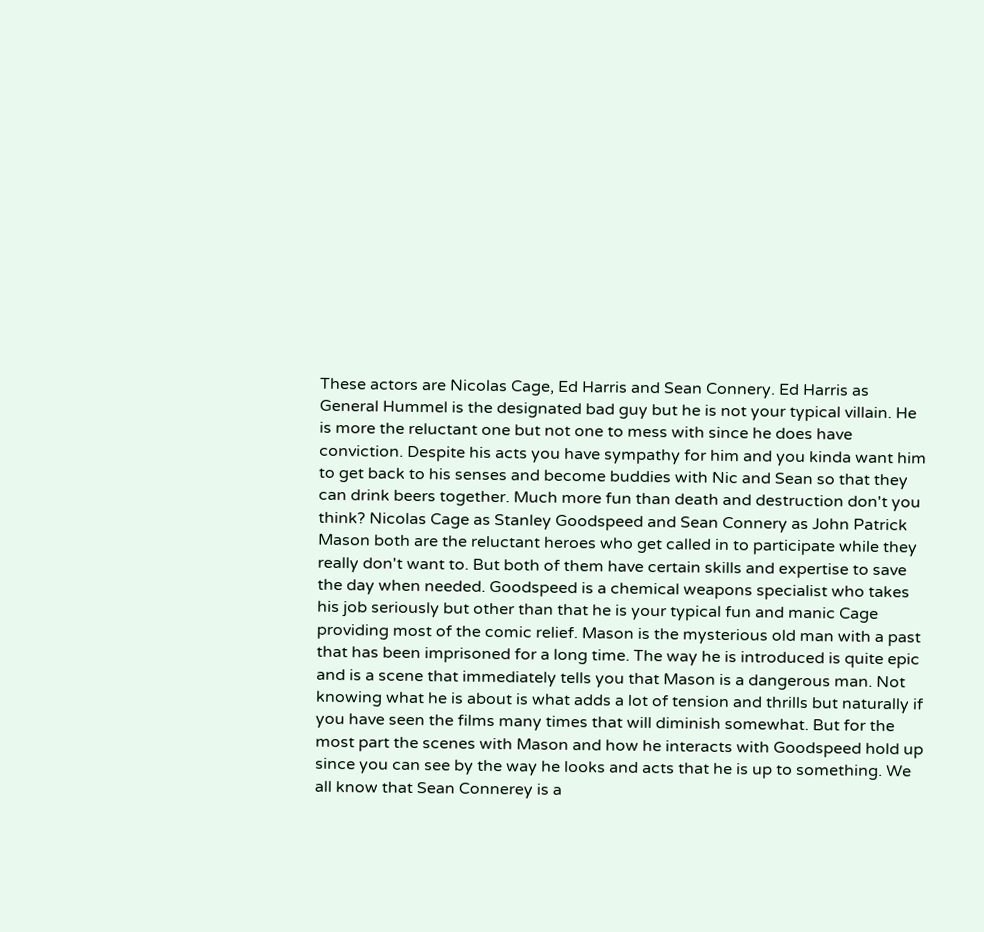These actors are Nicolas Cage, Ed Harris and Sean Connery. Ed Harris as General Hummel is the designated bad guy but he is not your typical villain. He is more the reluctant one but not one to mess with since he does have conviction. Despite his acts you have sympathy for him and you kinda want him to get back to his senses and become buddies with Nic and Sean so that they can drink beers together. Much more fun than death and destruction don't you think? Nicolas Cage as Stanley Goodspeed and Sean Connery as John Patrick Mason both are the reluctant heroes who get called in to participate while they really don't want to. But both of them have certain skills and expertise to save the day when needed. Goodspeed is a chemical weapons specialist who takes his job seriously but other than that he is your typical fun and manic Cage providing most of the comic relief. Mason is the mysterious old man with a past that has been imprisoned for a long time. The way he is introduced is quite epic and is a scene that immediately tells you that Mason is a dangerous man. Not knowing what he is about is what adds a lot of tension and thrills but naturally if you have seen the films many times that will diminish somewhat. But for the most part the scenes with Mason and how he interacts with Goodspeed hold up since you can see by the way he looks and acts that he is up to something. We all know that Sean Connerey is a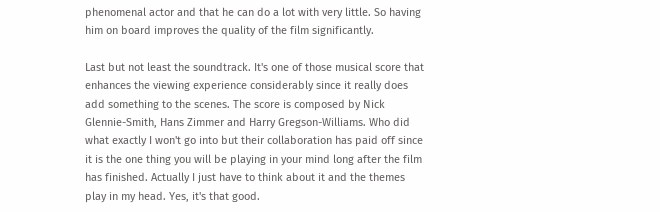phenomenal actor and that he can do a lot with very little. So having him on board improves the quality of the film significantly.

Last but not least the soundtrack. It's one of those musical score that enhances the viewing experience considerably since it really does add something to the scenes. The score is composed by Nick Glennie-Smith, Hans Zimmer and Harry Gregson-Williams. Who did what exactly I won't go into but their collaboration has paid off since it is the one thing you will be playing in your mind long after the film has finished. Actually I just have to think about it and the themes play in my head. Yes, it's that good.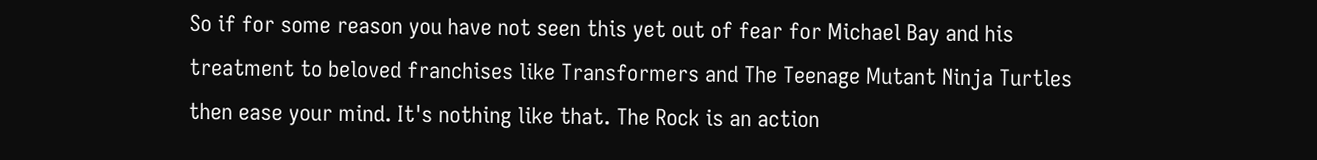So if for some reason you have not seen this yet out of fear for Michael Bay and his treatment to beloved franchises like Transformers and The Teenage Mutant Ninja Turtles then ease your mind. It's nothing like that. The Rock is an action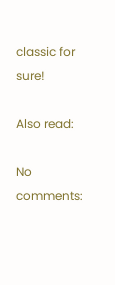classic for sure!

Also read:

No comments: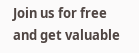Join us for free and get valuable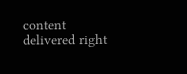content delivered right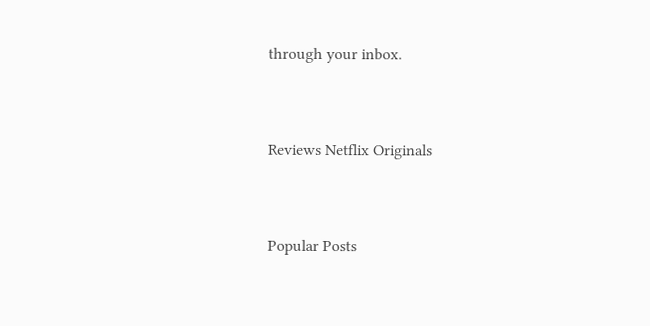through your inbox.


Reviews Netflix Originals


Popular Posts